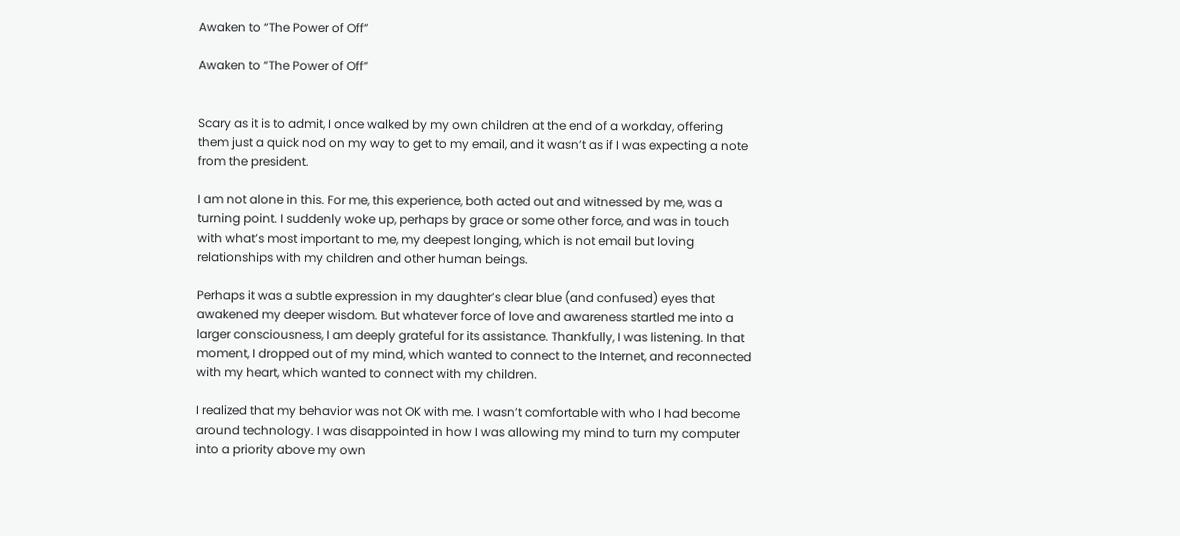Awaken to “The Power of Off”

Awaken to “The Power of Off”


Scary as it is to admit, I once walked by my own children at the end of a workday, offering them just a quick nod on my way to get to my email, and it wasn’t as if I was expecting a note from the president.

I am not alone in this. For me, this experience, both acted out and witnessed by me, was a turning point. I suddenly woke up, perhaps by grace or some other force, and was in touch with what’s most important to me, my deepest longing, which is not email but loving relationships with my children and other human beings.

Perhaps it was a subtle expression in my daughter’s clear blue (and confused) eyes that awakened my deeper wisdom. But whatever force of love and awareness startled me into a larger consciousness, I am deeply grateful for its assistance. Thankfully, I was listening. In that moment, I dropped out of my mind, which wanted to connect to the Internet, and reconnected with my heart, which wanted to connect with my children.

I realized that my behavior was not OK with me. I wasn’t comfortable with who I had become around technology. I was disappointed in how I was allowing my mind to turn my computer into a priority above my own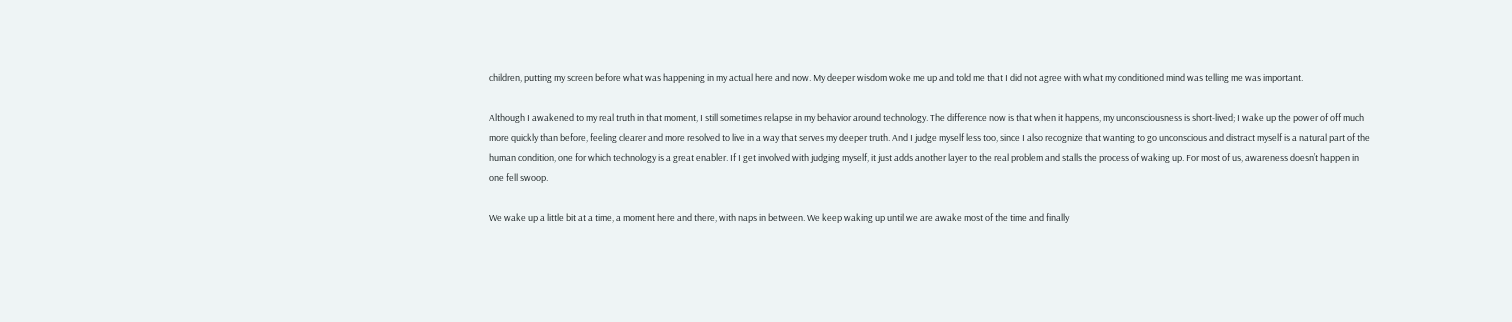children, putting my screen before what was happening in my actual here and now. My deeper wisdom woke me up and told me that I did not agree with what my conditioned mind was telling me was important.

Although I awakened to my real truth in that moment, I still sometimes relapse in my behavior around technology. The difference now is that when it happens, my unconsciousness is short-lived; I wake up the power of off much more quickly than before, feeling clearer and more resolved to live in a way that serves my deeper truth. And I judge myself less too, since I also recognize that wanting to go unconscious and distract myself is a natural part of the human condition, one for which technology is a great enabler. If I get involved with judging myself, it just adds another layer to the real problem and stalls the process of waking up. For most of us, awareness doesn’t happen in one fell swoop.

We wake up a little bit at a time, a moment here and there, with naps in between. We keep waking up until we are awake most of the time and finally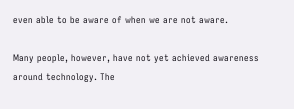even able to be aware of when we are not aware.

Many people, however, have not yet achieved awareness around technology. The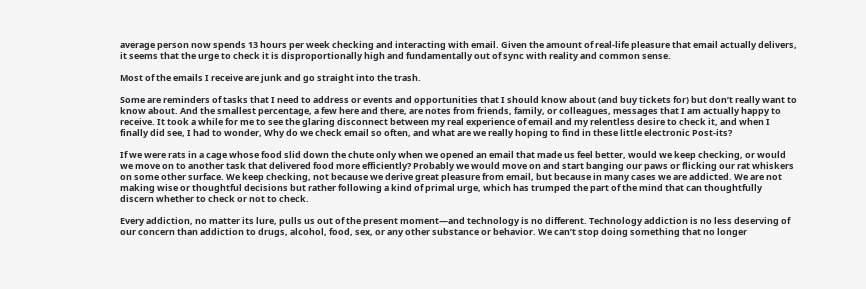average person now spends 13 hours per week checking and interacting with email. Given the amount of real-life pleasure that email actually delivers, it seems that the urge to check it is disproportionally high and fundamentally out of sync with reality and common sense.

Most of the emails I receive are junk and go straight into the trash.

Some are reminders of tasks that I need to address or events and opportunities that I should know about (and buy tickets for) but don’t really want to know about. And the smallest percentage, a few here and there, are notes from friends, family, or colleagues, messages that I am actually happy to receive. It took a while for me to see the glaring disconnect between my real experience of email and my relentless desire to check it, and when I finally did see, I had to wonder, Why do we check email so often, and what are we really hoping to find in these little electronic Post-its?

If we were rats in a cage whose food slid down the chute only when we opened an email that made us feel better, would we keep checking, or would we move on to another task that delivered food more efficiently? Probably we would move on and start banging our paws or flicking our rat whiskers on some other surface. We keep checking, not because we derive great pleasure from email, but because in many cases we are addicted. We are not making wise or thoughtful decisions but rather following a kind of primal urge, which has trumped the part of the mind that can thoughtfully discern whether to check or not to check.

Every addiction, no matter its lure, pulls us out of the present moment—and technology is no different. Technology addiction is no less deserving of our concern than addiction to drugs, alcohol, food, sex, or any other substance or behavior. We can’t stop doing something that no longer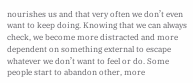nourishes us and that very often we don’t even want to keep doing. Knowing that we can always check, we become more distracted and more dependent on something external to escape whatever we don’t want to feel or do. Some people start to abandon other, more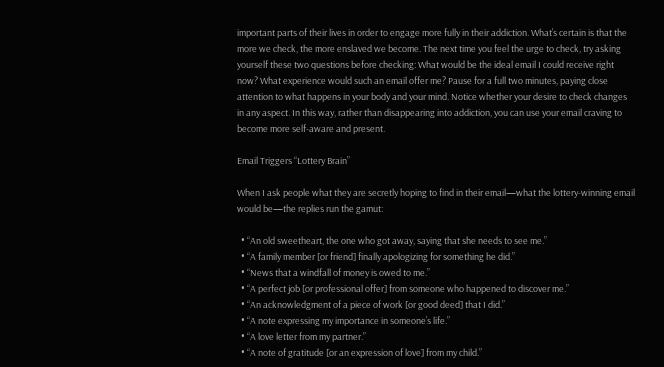important parts of their lives in order to engage more fully in their addiction. What’s certain is that the more we check, the more enslaved we become. The next time you feel the urge to check, try asking yourself these two questions before checking: What would be the ideal email I could receive right now? What experience would such an email offer me? Pause for a full two minutes, paying close attention to what happens in your body and your mind. Notice whether your desire to check changes in any aspect. In this way, rather than disappearing into addiction, you can use your email craving to become more self-aware and present.

Email Triggers “Lottery Brain”

When I ask people what they are secretly hoping to find in their email—what the lottery-winning email would be—the replies run the gamut:

  • “An old sweetheart, the one who got away, saying that she needs to see me.”
  • “A family member [or friend] finally apologizing for something he did.”
  • “News that a windfall of money is owed to me.”
  • “A perfect job [or professional offer] from someone who happened to discover me.”
  • “An acknowledgment of a piece of work [or good deed] that I did.”
  • “A note expressing my importance in someone’s life.”
  • “A love letter from my partner.”
  • “A note of gratitude [or an expression of love] from my child.”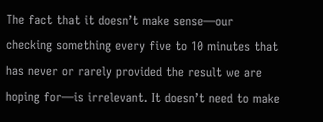The fact that it doesn’t make sense—our checking something every five to 10 minutes that has never or rarely provided the result we are hoping for—is irrelevant. It doesn’t need to make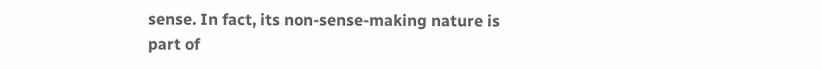sense. In fact, its non-sense-making nature is part of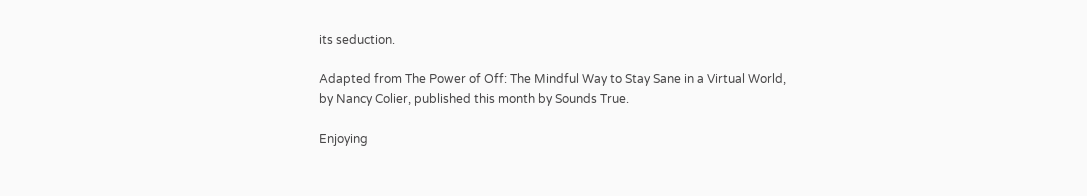its seduction.

Adapted from The Power of Off: The Mindful Way to Stay Sane in a Virtual World, by Nancy Colier, published this month by Sounds True.

Enjoying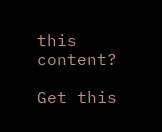this content?

Get this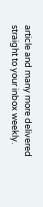article and many more delivered straight to your inbox weekly.